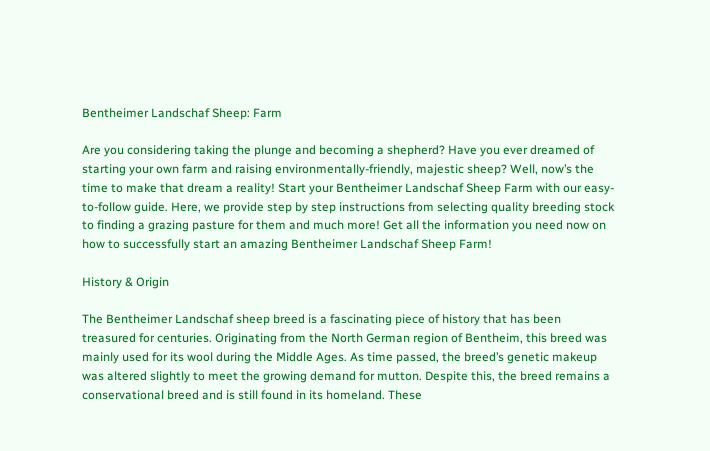Bentheimer Landschaf Sheep: Farm

Are you considering taking the plunge and becoming a shepherd? Have you ever dreamed of starting your own farm and raising environmentally-friendly, majestic sheep? Well, now’s the time to make that dream a reality! Start your Bentheimer Landschaf Sheep Farm with our easy-to-follow guide. Here, we provide step by step instructions from selecting quality breeding stock to finding a grazing pasture for them and much more! Get all the information you need now on how to successfully start an amazing Bentheimer Landschaf Sheep Farm!

History & Origin

The Bentheimer Landschaf sheep breed is a fascinating piece of history that has been treasured for centuries. Originating from the North German region of Bentheim, this breed was mainly used for its wool during the Middle Ages. As time passed, the breed’s genetic makeup was altered slightly to meet the growing demand for mutton. Despite this, the breed remains a conservational breed and is still found in its homeland. These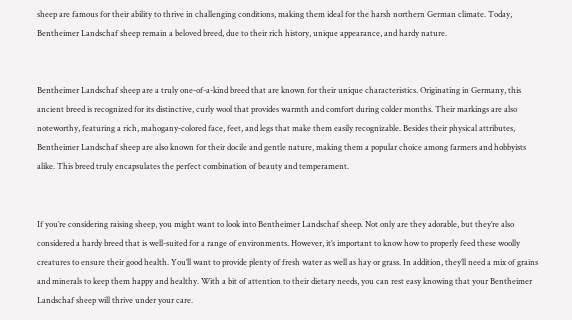sheep are famous for their ability to thrive in challenging conditions, making them ideal for the harsh northern German climate. Today, Bentheimer Landschaf sheep remain a beloved breed, due to their rich history, unique appearance, and hardy nature.


Bentheimer Landschaf sheep are a truly one-of-a-kind breed that are known for their unique characteristics. Originating in Germany, this ancient breed is recognized for its distinctive, curly wool that provides warmth and comfort during colder months. Their markings are also noteworthy, featuring a rich, mahogany-colored face, feet, and legs that make them easily recognizable. Besides their physical attributes, Bentheimer Landschaf sheep are also known for their docile and gentle nature, making them a popular choice among farmers and hobbyists alike. This breed truly encapsulates the perfect combination of beauty and temperament.


If you’re considering raising sheep, you might want to look into Bentheimer Landschaf sheep. Not only are they adorable, but they’re also considered a hardy breed that is well-suited for a range of environments. However, it’s important to know how to properly feed these woolly creatures to ensure their good health. You’ll want to provide plenty of fresh water as well as hay or grass. In addition, they’ll need a mix of grains and minerals to keep them happy and healthy. With a bit of attention to their dietary needs, you can rest easy knowing that your Bentheimer Landschaf sheep will thrive under your care.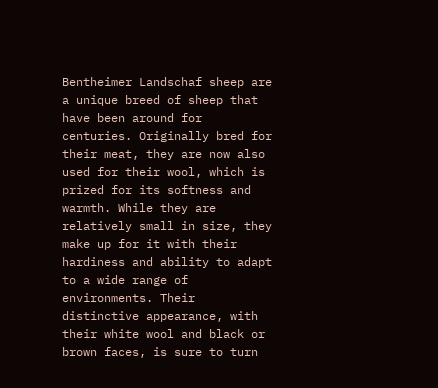Bentheimer Landschaf sheep are a unique breed of sheep that have been around for centuries. Originally bred for their meat, they are now also used for their wool, which is prized for its softness and warmth. While they are relatively small in size, they make up for it with their hardiness and ability to adapt to a wide range of environments. Their distinctive appearance, with their white wool and black or brown faces, is sure to turn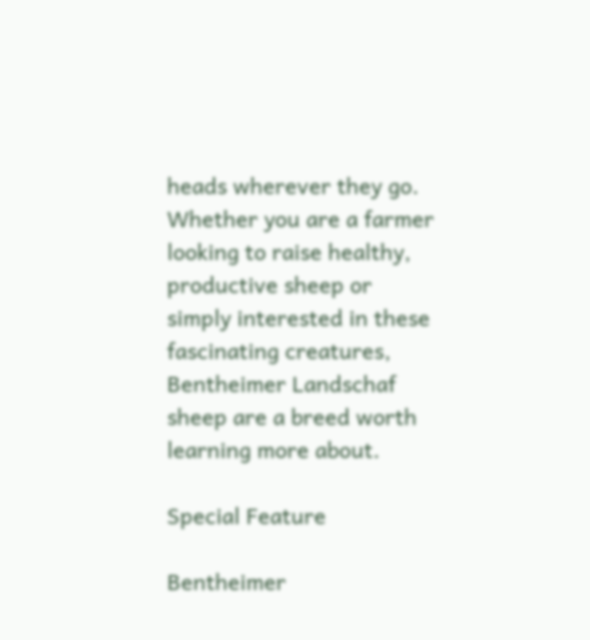heads wherever they go. Whether you are a farmer looking to raise healthy, productive sheep or simply interested in these fascinating creatures, Bentheimer Landschaf sheep are a breed worth learning more about.

Special Feature

Bentheimer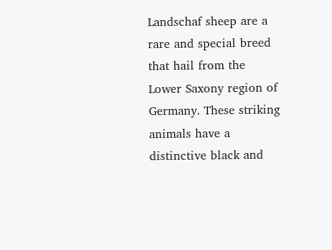Landschaf sheep are a rare and special breed that hail from the Lower Saxony region of Germany. These striking animals have a distinctive black and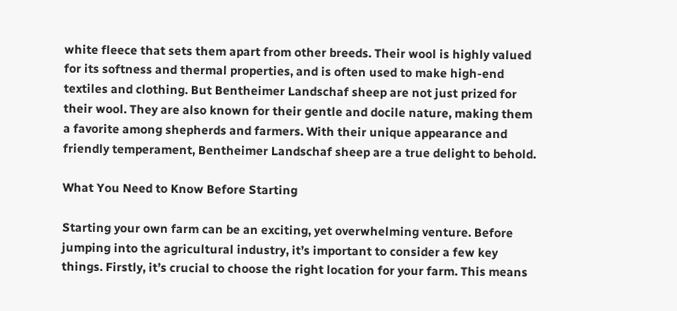white fleece that sets them apart from other breeds. Their wool is highly valued for its softness and thermal properties, and is often used to make high-end textiles and clothing. But Bentheimer Landschaf sheep are not just prized for their wool. They are also known for their gentle and docile nature, making them a favorite among shepherds and farmers. With their unique appearance and friendly temperament, Bentheimer Landschaf sheep are a true delight to behold.

What You Need to Know Before Starting

Starting your own farm can be an exciting, yet overwhelming venture. Before jumping into the agricultural industry, it’s important to consider a few key things. Firstly, it’s crucial to choose the right location for your farm. This means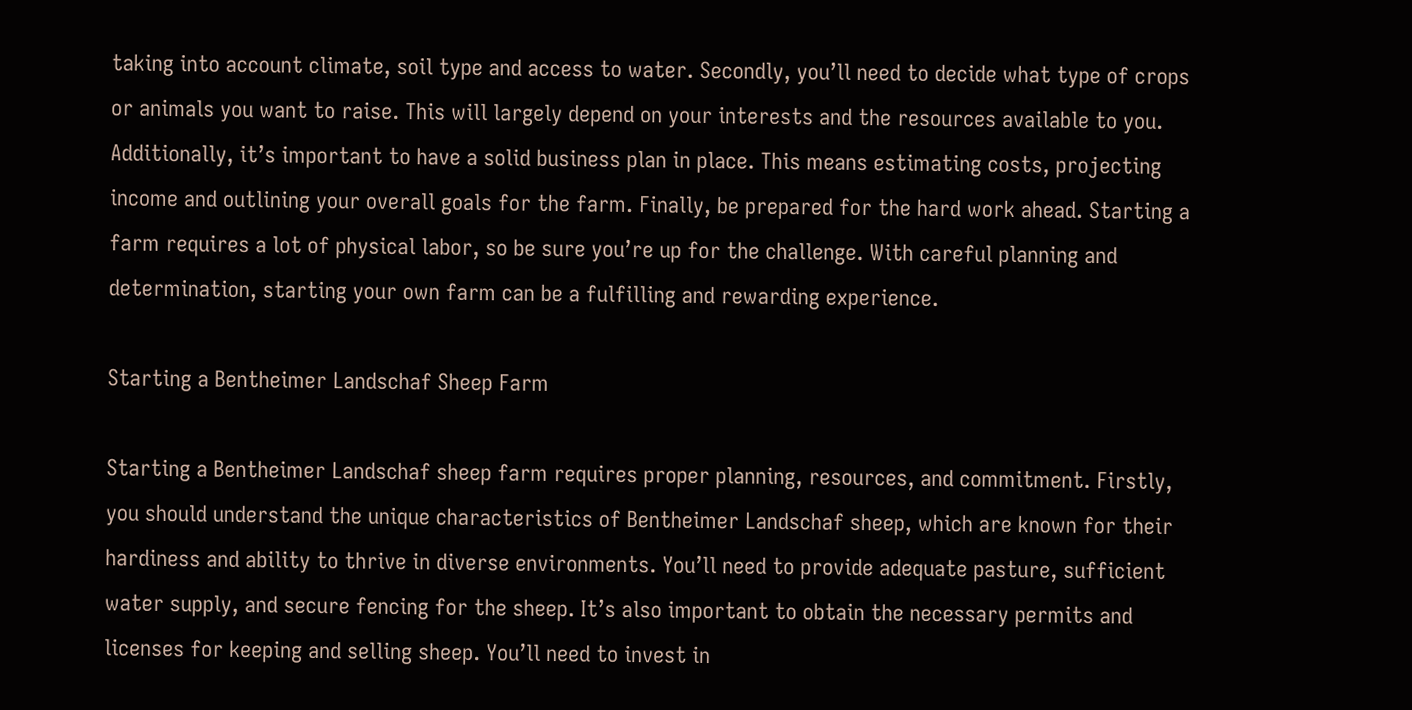taking into account climate, soil type and access to water. Secondly, you’ll need to decide what type of crops or animals you want to raise. This will largely depend on your interests and the resources available to you. Additionally, it’s important to have a solid business plan in place. This means estimating costs, projecting income and outlining your overall goals for the farm. Finally, be prepared for the hard work ahead. Starting a farm requires a lot of physical labor, so be sure you’re up for the challenge. With careful planning and determination, starting your own farm can be a fulfilling and rewarding experience.

Starting a Bentheimer Landschaf Sheep Farm

Starting a Bentheimer Landschaf sheep farm requires proper planning, resources, and commitment. Firstly, you should understand the unique characteristics of Bentheimer Landschaf sheep, which are known for their hardiness and ability to thrive in diverse environments. You’ll need to provide adequate pasture, sufficient water supply, and secure fencing for the sheep. It’s also important to obtain the necessary permits and licenses for keeping and selling sheep. You’ll need to invest in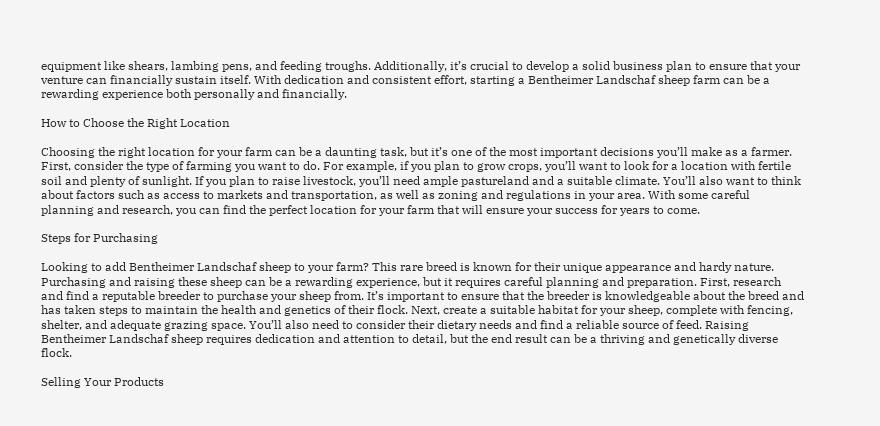equipment like shears, lambing pens, and feeding troughs. Additionally, it’s crucial to develop a solid business plan to ensure that your venture can financially sustain itself. With dedication and consistent effort, starting a Bentheimer Landschaf sheep farm can be a rewarding experience both personally and financially.

How to Choose the Right Location

Choosing the right location for your farm can be a daunting task, but it’s one of the most important decisions you’ll make as a farmer. First, consider the type of farming you want to do. For example, if you plan to grow crops, you’ll want to look for a location with fertile soil and plenty of sunlight. If you plan to raise livestock, you’ll need ample pastureland and a suitable climate. You’ll also want to think about factors such as access to markets and transportation, as well as zoning and regulations in your area. With some careful planning and research, you can find the perfect location for your farm that will ensure your success for years to come.

Steps for Purchasing

Looking to add Bentheimer Landschaf sheep to your farm? This rare breed is known for their unique appearance and hardy nature. Purchasing and raising these sheep can be a rewarding experience, but it requires careful planning and preparation. First, research and find a reputable breeder to purchase your sheep from. It’s important to ensure that the breeder is knowledgeable about the breed and has taken steps to maintain the health and genetics of their flock. Next, create a suitable habitat for your sheep, complete with fencing, shelter, and adequate grazing space. You’ll also need to consider their dietary needs and find a reliable source of feed. Raising Bentheimer Landschaf sheep requires dedication and attention to detail, but the end result can be a thriving and genetically diverse flock.

Selling Your Products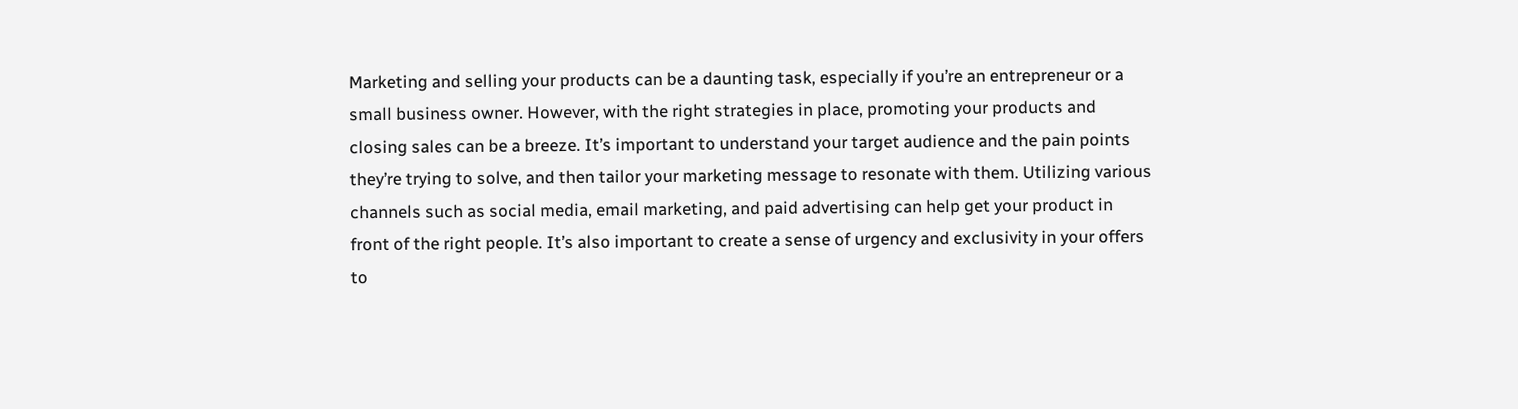Marketing and selling your products can be a daunting task, especially if you’re an entrepreneur or a small business owner. However, with the right strategies in place, promoting your products and closing sales can be a breeze. It’s important to understand your target audience and the pain points they’re trying to solve, and then tailor your marketing message to resonate with them. Utilizing various channels such as social media, email marketing, and paid advertising can help get your product in front of the right people. It’s also important to create a sense of urgency and exclusivity in your offers to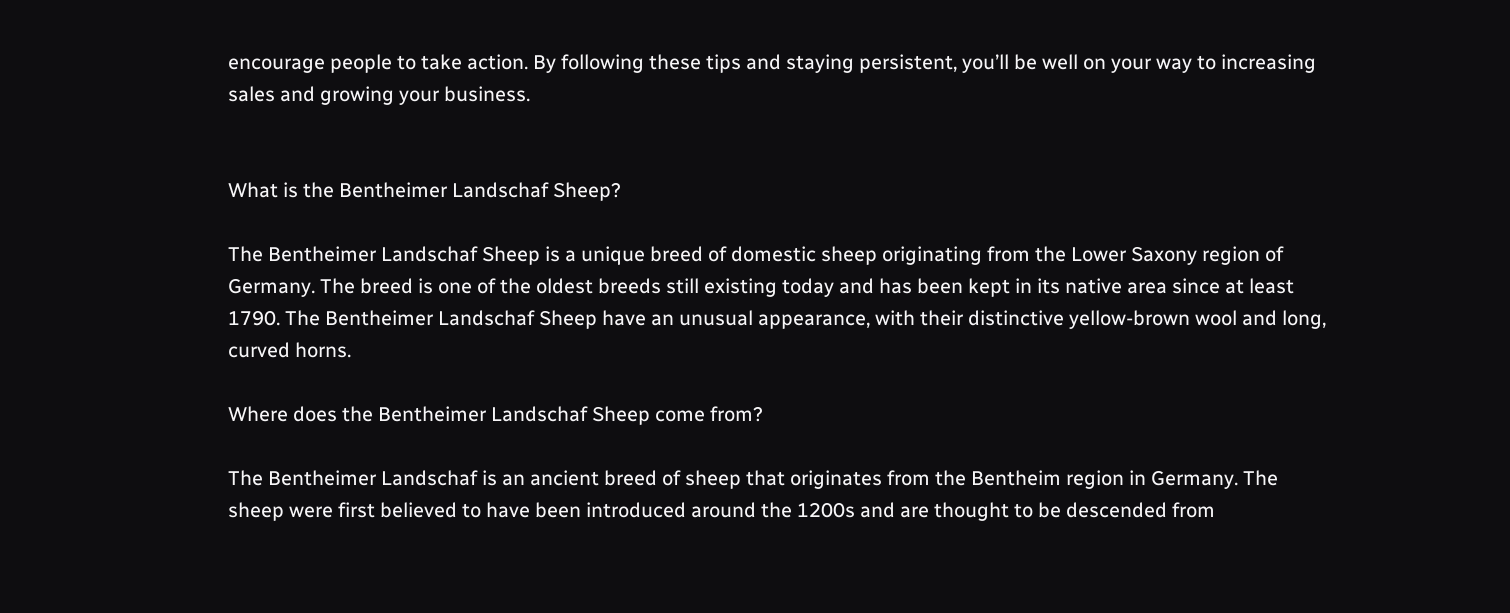encourage people to take action. By following these tips and staying persistent, you’ll be well on your way to increasing sales and growing your business.


What is the Bentheimer Landschaf Sheep?

The Bentheimer Landschaf Sheep is a unique breed of domestic sheep originating from the Lower Saxony region of Germany. The breed is one of the oldest breeds still existing today and has been kept in its native area since at least 1790. The Bentheimer Landschaf Sheep have an unusual appearance, with their distinctive yellow-brown wool and long, curved horns.

Where does the Bentheimer Landschaf Sheep come from?

The Bentheimer Landschaf is an ancient breed of sheep that originates from the Bentheim region in Germany. The sheep were first believed to have been introduced around the 1200s and are thought to be descended from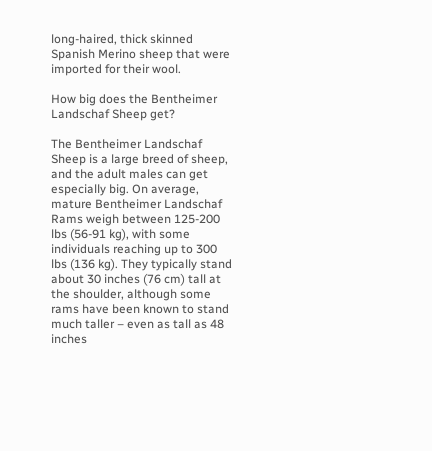long-haired, thick skinned Spanish Merino sheep that were imported for their wool.

How big does the Bentheimer Landschaf Sheep get?

The Bentheimer Landschaf Sheep is a large breed of sheep, and the adult males can get especially big. On average, mature Bentheimer Landschaf Rams weigh between 125-200 lbs (56-91 kg), with some individuals reaching up to 300 lbs (136 kg). They typically stand about 30 inches (76 cm) tall at the shoulder, although some rams have been known to stand much taller – even as tall as 48 inches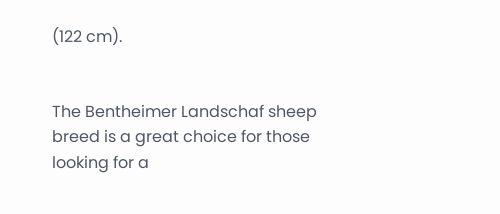(122 cm).


The Bentheimer Landschaf sheep breed is a great choice for those looking for a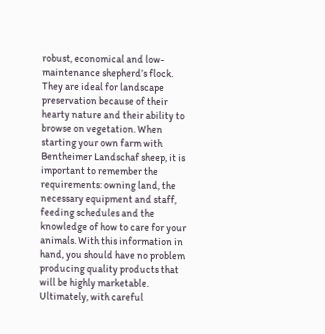robust, economical and low-maintenance shepherd’s flock. They are ideal for landscape preservation because of their hearty nature and their ability to browse on vegetation. When starting your own farm with Bentheimer Landschaf sheep, it is important to remember the requirements: owning land, the necessary equipment and staff, feeding schedules and the knowledge of how to care for your animals. With this information in hand, you should have no problem producing quality products that will be highly marketable. Ultimately, with careful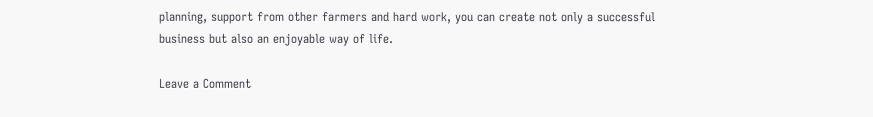planning, support from other farmers and hard work, you can create not only a successful business but also an enjoyable way of life.

Leave a Comment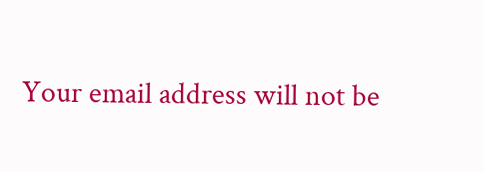Your email address will not be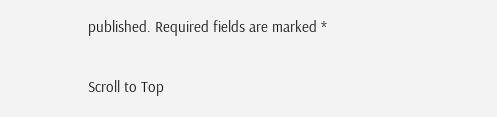published. Required fields are marked *

Scroll to Top